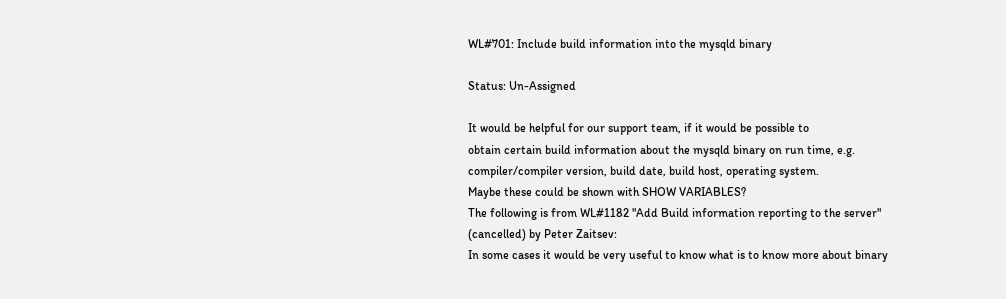WL#701: Include build information into the mysqld binary

Status: Un-Assigned

It would be helpful for our support team, if it would be possible to
obtain certain build information about the mysqld binary on run time, e.g.
compiler/compiler version, build date, build host, operating system.
Maybe these could be shown with SHOW VARIABLES?
The following is from WL#1182 "Add Build information reporting to the server"
(cancelled) by Peter Zaitsev:
In some cases it would be very useful to know what is to know more about binary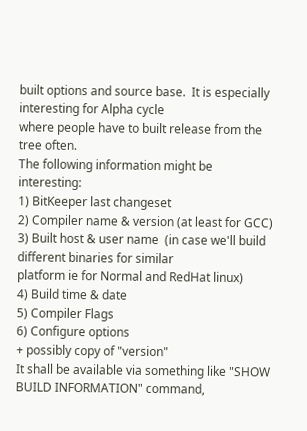built options and source base.  It is especially interesting for Alpha cycle
where people have to built release from the tree often.
The following information might be interesting:
1) BitKeeper last changeset
2) Compiler name & version (at least for GCC)
3) Built host & user name  (in case we'll build different binaries for similar
platform ie for Normal and RedHat linux)
4) Build time & date
5) Compiler Flags
6) Configure options
+ possibly copy of "version"
It shall be available via something like "SHOW BUILD INFORMATION" command,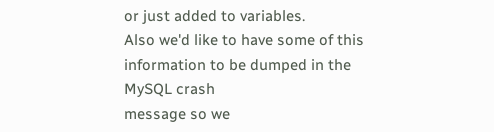or just added to variables.
Also we'd like to have some of this information to be dumped in the MySQL crash
message so we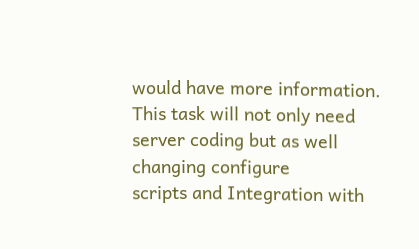would have more information.
This task will not only need server coding but as well changing configure
scripts and Integration with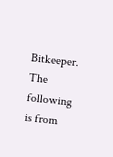Bitkeeper.
The following is from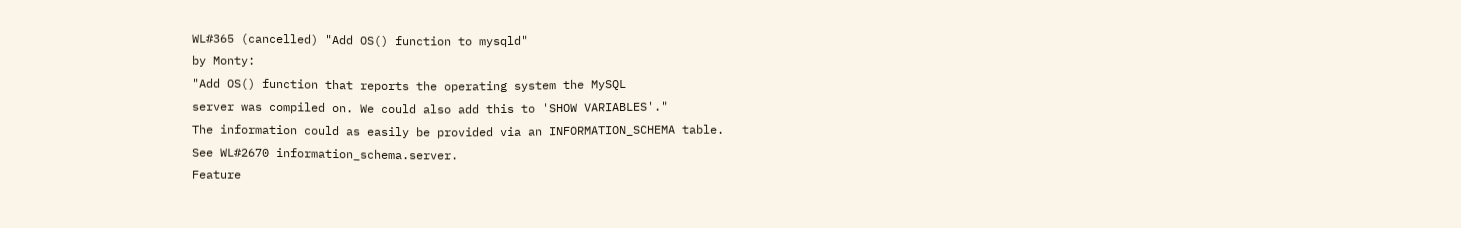WL#365 (cancelled) "Add OS() function to mysqld"
by Monty:
"Add OS() function that reports the operating system the MySQL
server was compiled on. We could also add this to 'SHOW VARIABLES'."
The information could as easily be provided via an INFORMATION_SCHEMA table.
See WL#2670 information_schema.server.
Feature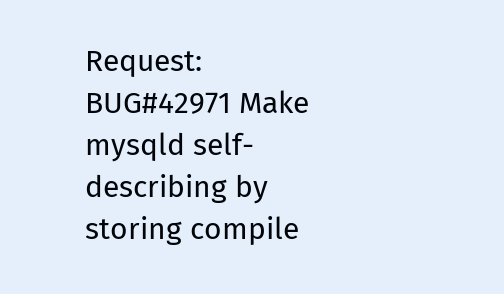Request:
BUG#42971 Make mysqld self-describing by storing compile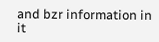and bzr information in it